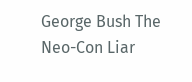George Bush The Neo-Con Liar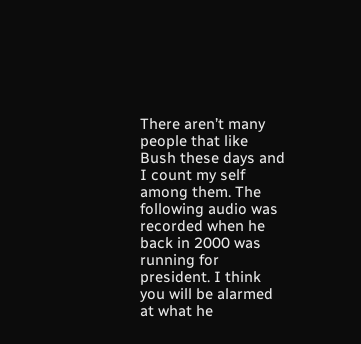There aren’t many people that like Bush these days and I count my self among them. The following audio was recorded when he back in 2000 was running for president. I think you will be alarmed at what he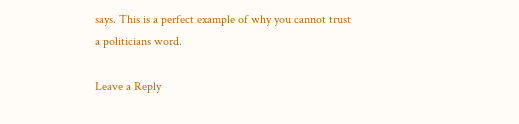says. This is a perfect example of why you cannot trust a politicians word.

Leave a Reply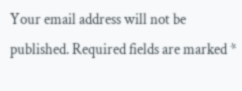Your email address will not be published. Required fields are marked *